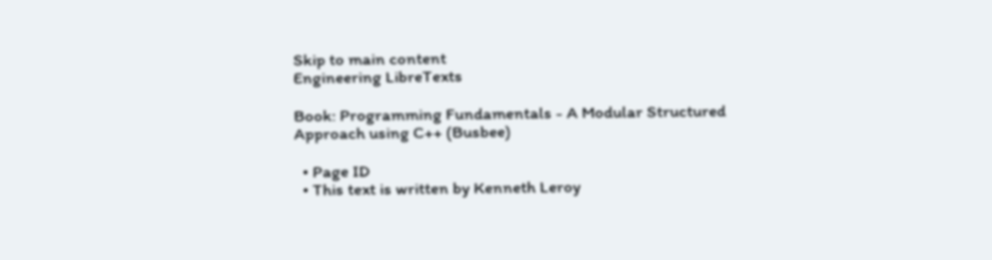Skip to main content
Engineering LibreTexts

Book: Programming Fundamentals - A Modular Structured Approach using C++ (Busbee)

  • Page ID
  • This text is written by Kenneth Leroy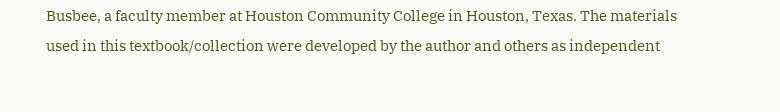Busbee, a faculty member at Houston Community College in Houston, Texas. The materials used in this textbook/collection were developed by the author and others as independent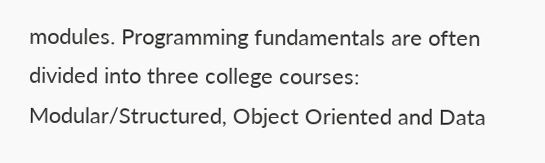modules. Programming fundamentals are often divided into three college courses: Modular/Structured, Object Oriented and Data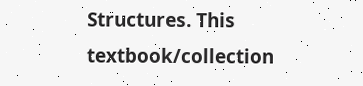Structures. This textbook/collection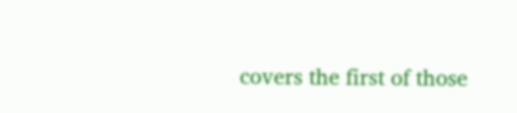covers the first of those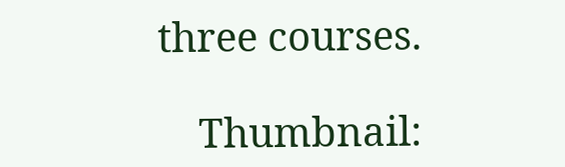three courses.

    Thumbnail: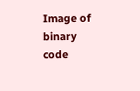Image of binary code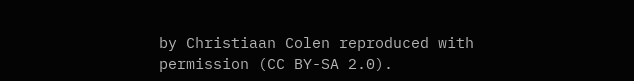by Christiaan Colen reproduced with permission (CC BY-SA 2.0).